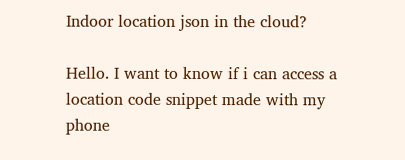Indoor location json in the cloud?

Hello. I want to know if i can access a location code snippet made with my phone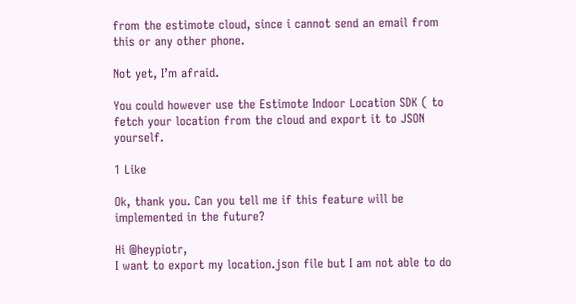from the estimote cloud, since i cannot send an email from this or any other phone.

Not yet, I’m afraid.

You could however use the Estimote Indoor Location SDK ( to fetch your location from the cloud and export it to JSON yourself.

1 Like

Ok, thank you. Can you tell me if this feature will be implemented in the future?

Hi @heypiotr,
I want to export my location.json file but I am not able to do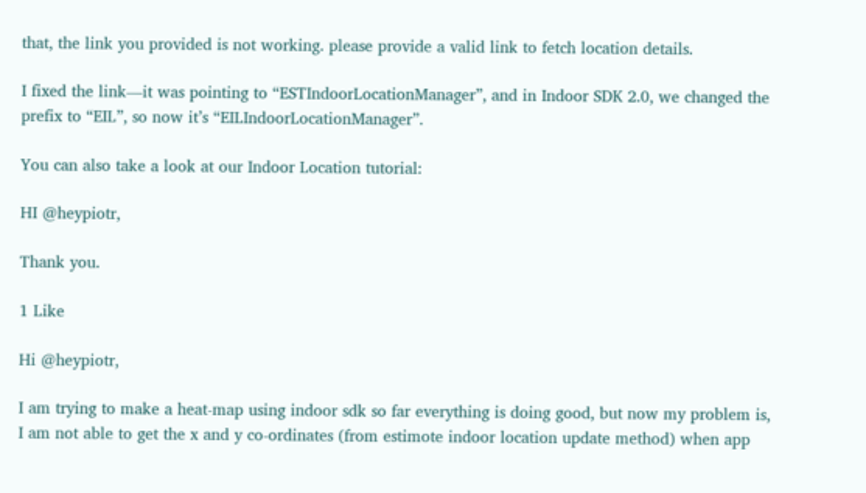that, the link you provided is not working. please provide a valid link to fetch location details.

I fixed the link—it was pointing to “ESTIndoorLocationManager”, and in Indoor SDK 2.0, we changed the prefix to “EIL”, so now it’s “EILIndoorLocationManager”.

You can also take a look at our Indoor Location tutorial:

HI @heypiotr,

Thank you.

1 Like

Hi @heypiotr,

I am trying to make a heat-map using indoor sdk so far everything is doing good, but now my problem is, I am not able to get the x and y co-ordinates (from estimote indoor location update method) when app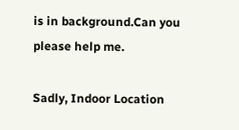is in background.Can you please help me.

Sadly, Indoor Location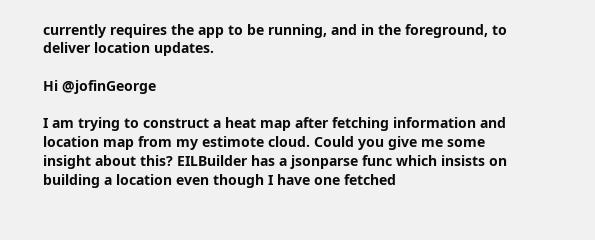currently requires the app to be running, and in the foreground, to deliver location updates.

Hi @jofinGeorge

I am trying to construct a heat map after fetching information and location map from my estimote cloud. Could you give me some insight about this? EILBuilder has a jsonparse func which insists on building a location even though I have one fetched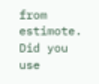from estimote. Did you use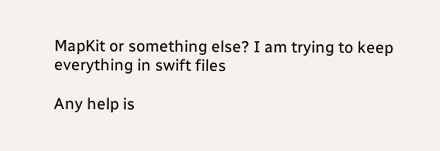MapKit or something else? I am trying to keep everything in swift files

Any help is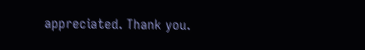appreciated. Thank you.